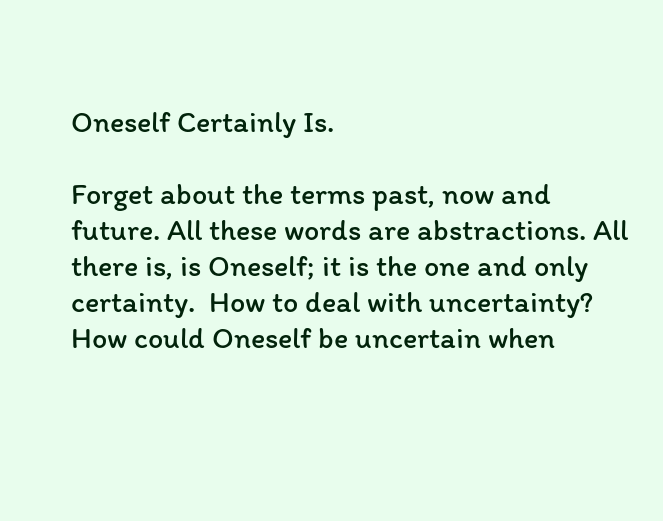Oneself Certainly Is.

Forget about the terms past, now and future. All these words are abstractions. All there is, is Oneself; it is the one and only certainty.  How to deal with uncertainty? How could Oneself be uncertain when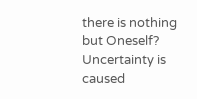there is nothing but Oneself? Uncertainty is caused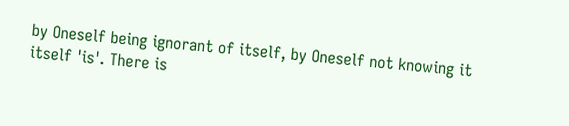by Oneself being ignorant of itself, by Oneself not knowing it itself 'is'. There is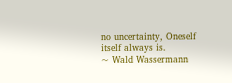no uncertainty, Oneself itself always is.
~ Wald Wassermann